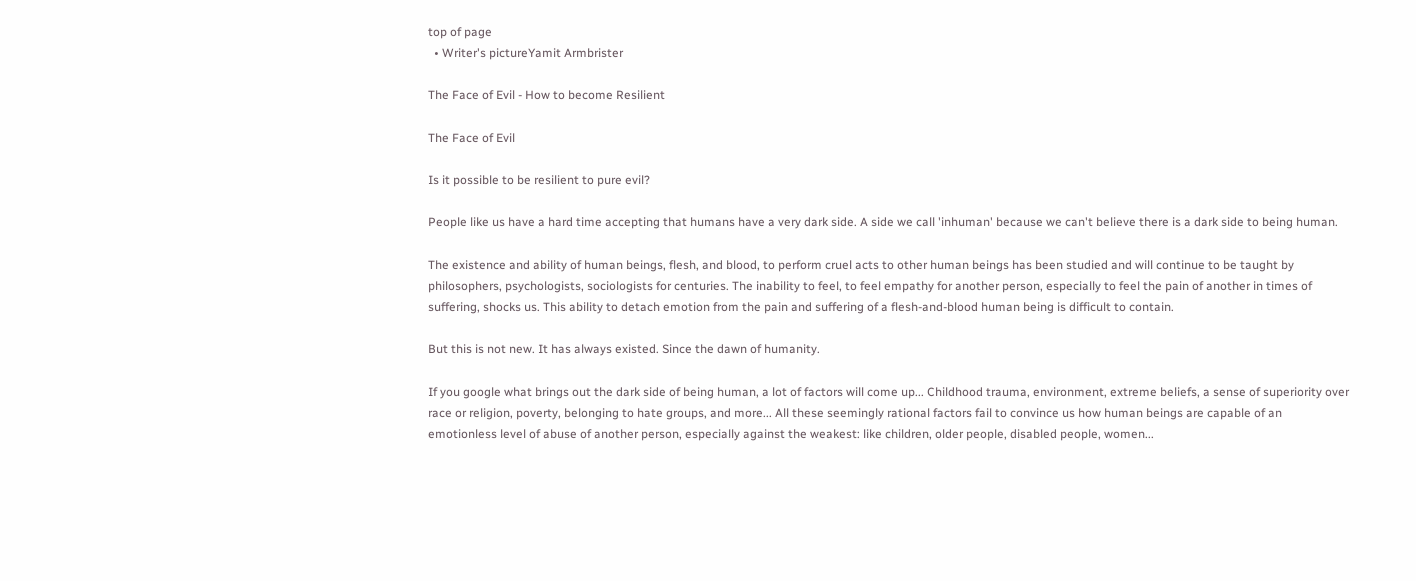top of page
  • Writer's pictureYamit Armbrister

The Face of Evil - How to become Resilient

The Face of Evil

Is it possible to be resilient to pure evil?

People like us have a hard time accepting that humans have a very dark side. A side we call 'inhuman' because we can't believe there is a dark side to being human.

The existence and ability of human beings, flesh, and blood, to perform cruel acts to other human beings has been studied and will continue to be taught by philosophers, psychologists, sociologists for centuries. The inability to feel, to feel empathy for another person, especially to feel the pain of another in times of suffering, shocks us. This ability to detach emotion from the pain and suffering of a flesh-and-blood human being is difficult to contain.

But this is not new. It has always existed. Since the dawn of humanity.

If you google what brings out the dark side of being human, a lot of factors will come up... Childhood trauma, environment, extreme beliefs, a sense of superiority over race or religion, poverty, belonging to hate groups, and more... All these seemingly rational factors fail to convince us how human beings are capable of an emotionless level of abuse of another person, especially against the weakest: like children, older people, disabled people, women...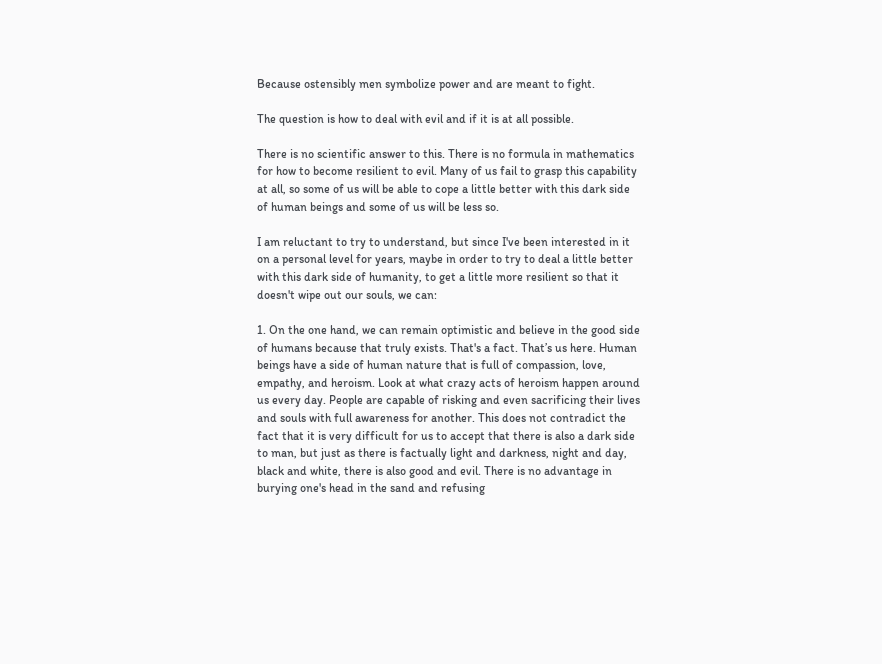Because ostensibly men symbolize power and are meant to fight.

The question is how to deal with evil and if it is at all possible.

There is no scientific answer to this. There is no formula in mathematics for how to become resilient to evil. Many of us fail to grasp this capability at all, so some of us will be able to cope a little better with this dark side of human beings and some of us will be less so.

I am reluctant to try to understand, but since I've been interested in it on a personal level for years, maybe in order to try to deal a little better with this dark side of humanity, to get a little more resilient so that it doesn't wipe out our souls, we can:

1. On the one hand, we can remain optimistic and believe in the good side of humans because that truly exists. That's a fact. That’s us here. Human beings have a side of human nature that is full of compassion, love, empathy, and heroism. Look at what crazy acts of heroism happen around us every day. People are capable of risking and even sacrificing their lives and souls with full awareness for another. This does not contradict the fact that it is very difficult for us to accept that there is also a dark side to man, but just as there is factually light and darkness, night and day, black and white, there is also good and evil. There is no advantage in burying one's head in the sand and refusing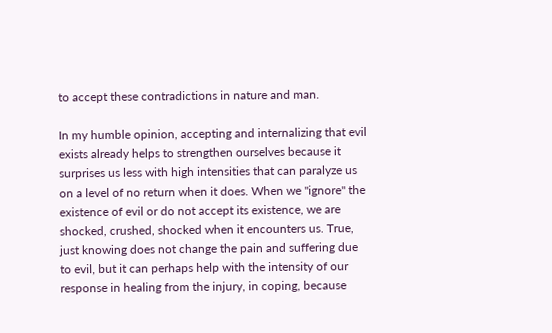to accept these contradictions in nature and man.

In my humble opinion, accepting and internalizing that evil exists already helps to strengthen ourselves because it surprises us less with high intensities that can paralyze us on a level of no return when it does. When we "ignore" the existence of evil or do not accept its existence, we are shocked, crushed, shocked when it encounters us. True, just knowing does not change the pain and suffering due to evil, but it can perhaps help with the intensity of our response in healing from the injury, in coping, because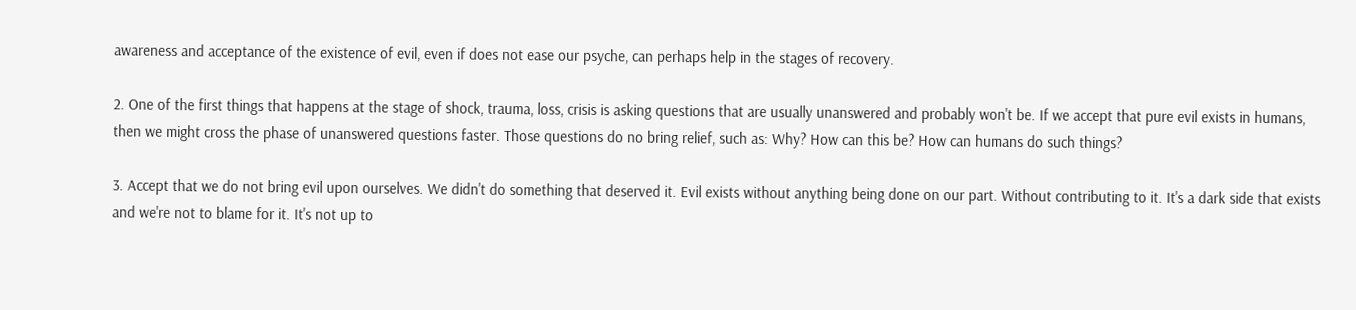awareness and acceptance of the existence of evil, even if does not ease our psyche, can perhaps help in the stages of recovery.

2. One of the first things that happens at the stage of shock, trauma, loss, crisis is asking questions that are usually unanswered and probably won't be. If we accept that pure evil exists in humans, then we might cross the phase of unanswered questions faster. Those questions do no bring relief, such as: Why? How can this be? How can humans do such things?

3. Accept that we do not bring evil upon ourselves. We didn't do something that deserved it. Evil exists without anything being done on our part. Without contributing to it. It's a dark side that exists and we're not to blame for it. It's not up to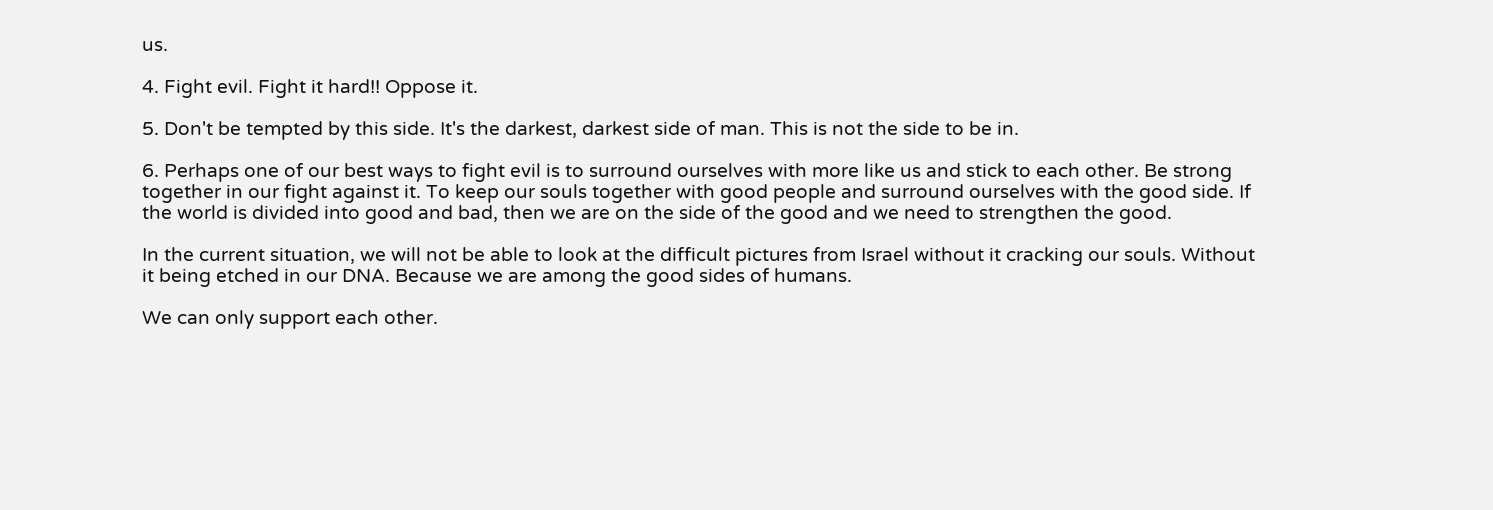us.

4. Fight evil. Fight it hard!! Oppose it.

5. Don't be tempted by this side. It's the darkest, darkest side of man. This is not the side to be in.

6. Perhaps one of our best ways to fight evil is to surround ourselves with more like us and stick to each other. Be strong together in our fight against it. To keep our souls together with good people and surround ourselves with the good side. If the world is divided into good and bad, then we are on the side of the good and we need to strengthen the good.

In the current situation, we will not be able to look at the difficult pictures from Israel without it cracking our souls. Without it being etched in our DNA. Because we are among the good sides of humans.

We can only support each other.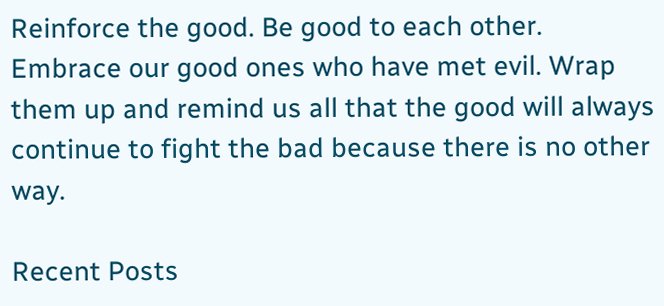Reinforce the good. Be good to each other. Embrace our good ones who have met evil. Wrap them up and remind us all that the good will always continue to fight the bad because there is no other way.

Recent Posts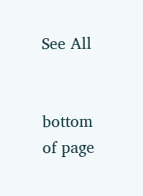See All


bottom of page